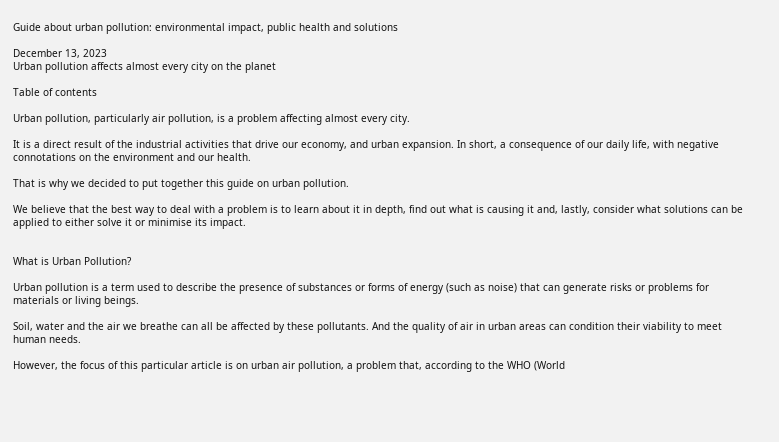Guide about urban pollution: environmental impact, public health and solutions

December 13, 2023
Urban pollution affects almost every city on the planet

Table of contents

Urban pollution, particularly air pollution, is a problem affecting almost every city.

It is a direct result of the industrial activities that drive our economy, and urban expansion. In short, a consequence of our daily life, with negative connotations on the environment and our health.

That is why we decided to put together this guide on urban pollution.

We believe that the best way to deal with a problem is to learn about it in depth, find out what is causing it and, lastly, consider what solutions can be applied to either solve it or minimise its impact.


What is Urban Pollution?

Urban pollution is a term used to describe the presence of substances or forms of energy (such as noise) that can generate risks or problems for materials or living beings.

Soil, water and the air we breathe can all be affected by these pollutants. And the quality of air in urban areas can condition their viability to meet human needs.

However, the focus of this particular article is on urban air pollution, a problem that, according to the WHO (World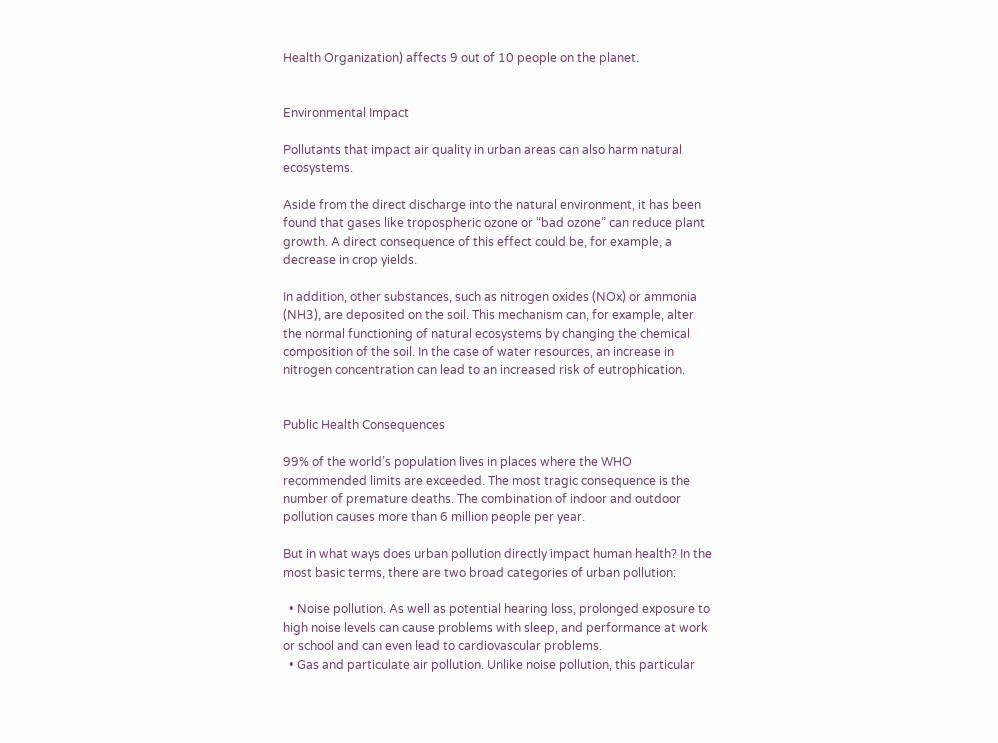Health Organization) affects 9 out of 10 people on the planet.


Environmental Impact

Pollutants that impact air quality in urban areas can also harm natural ecosystems.

Aside from the direct discharge into the natural environment, it has been found that gases like tropospheric ozone or “bad ozone” can reduce plant growth. A direct consequence of this effect could be, for example, a decrease in crop yields.

In addition, other substances, such as nitrogen oxides (NOx) or ammonia (NH3), are deposited on the soil. This mechanism can, for example, alter the normal functioning of natural ecosystems by changing the chemical composition of the soil. In the case of water resources, an increase in nitrogen concentration can lead to an increased risk of eutrophication.


Public Health Consequences

99% of the world’s population lives in places where the WHO recommended limits are exceeded. The most tragic consequence is the number of premature deaths. The combination of indoor and outdoor pollution causes more than 6 million people per year.

But in what ways does urban pollution directly impact human health? In the most basic terms, there are two broad categories of urban pollution:

  • Noise pollution. As well as potential hearing loss, prolonged exposure to high noise levels can cause problems with sleep, and performance at work or school and can even lead to cardiovascular problems.
  • Gas and particulate air pollution. Unlike noise pollution, this particular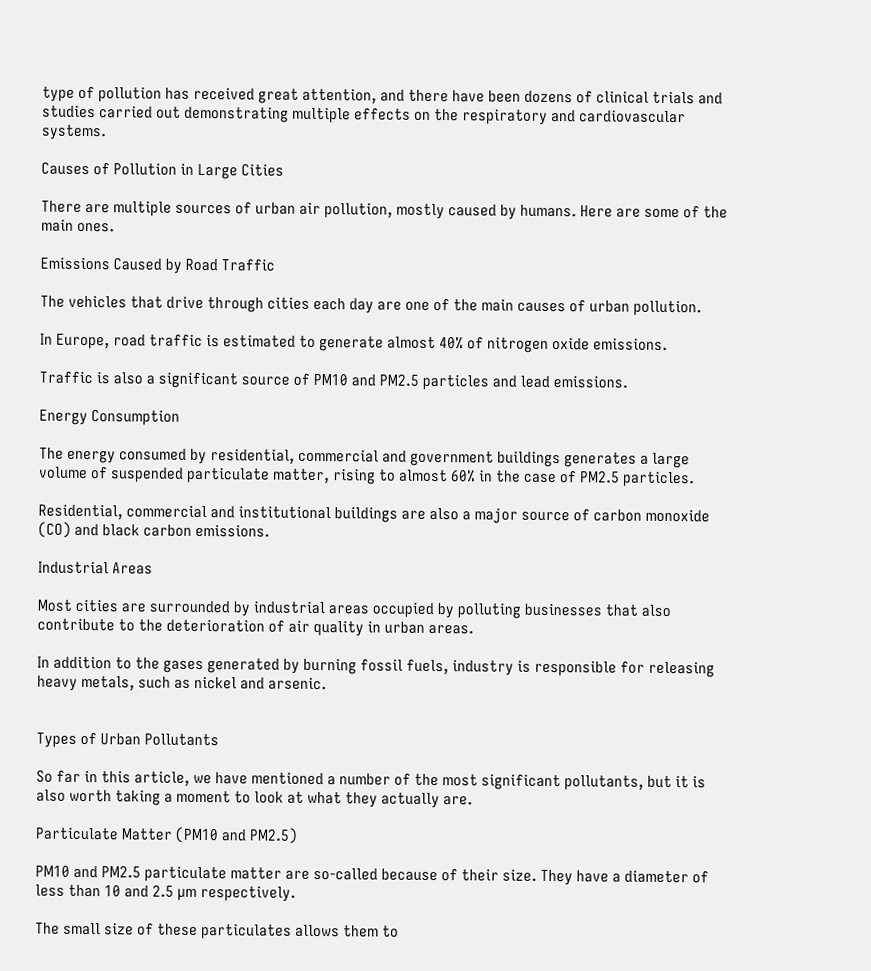type of pollution has received great attention, and there have been dozens of clinical trials and studies carried out demonstrating multiple effects on the respiratory and cardiovascular systems.

Causes of Pollution in Large Cities

There are multiple sources of urban air pollution, mostly caused by humans. Here are some of the main ones.

Emissions Caused by Road Traffic

The vehicles that drive through cities each day are one of the main causes of urban pollution.

In Europe, road traffic is estimated to generate almost 40% of nitrogen oxide emissions.

Traffic is also a significant source of PM10 and PM2.5 particles and lead emissions.

Energy Consumption

The energy consumed by residential, commercial and government buildings generates a large volume of suspended particulate matter, rising to almost 60% in the case of PM2.5 particles.

Residential, commercial and institutional buildings are also a major source of carbon monoxide (CO) and black carbon emissions.

Industrial Areas

Most cities are surrounded by industrial areas occupied by polluting businesses that also contribute to the deterioration of air quality in urban areas.

In addition to the gases generated by burning fossil fuels, industry is responsible for releasing heavy metals, such as nickel and arsenic.


Types of Urban Pollutants

So far in this article, we have mentioned a number of the most significant pollutants, but it is also worth taking a moment to look at what they actually are.

Particulate Matter (PM10 and PM2.5)

PM10 and PM2.5 particulate matter are so-called because of their size. They have a diameter of less than 10 and 2.5 µm respectively.

The small size of these particulates allows them to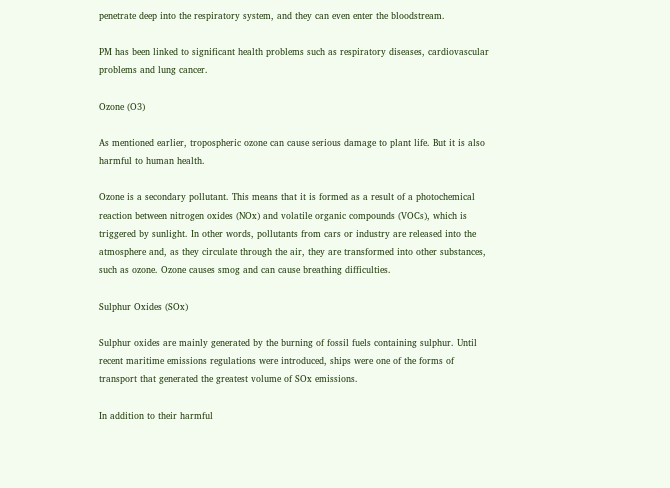penetrate deep into the respiratory system, and they can even enter the bloodstream.

PM has been linked to significant health problems such as respiratory diseases, cardiovascular problems and lung cancer.

Ozone (O3)

As mentioned earlier, tropospheric ozone can cause serious damage to plant life. But it is also harmful to human health.

Ozone is a secondary pollutant. This means that it is formed as a result of a photochemical reaction between nitrogen oxides (NOx) and volatile organic compounds (VOCs), which is triggered by sunlight. In other words, pollutants from cars or industry are released into the atmosphere and, as they circulate through the air, they are transformed into other substances, such as ozone. Ozone causes smog and can cause breathing difficulties.

Sulphur Oxides (SOx)

Sulphur oxides are mainly generated by the burning of fossil fuels containing sulphur. Until recent maritime emissions regulations were introduced, ships were one of the forms of transport that generated the greatest volume of SOx emissions.

In addition to their harmful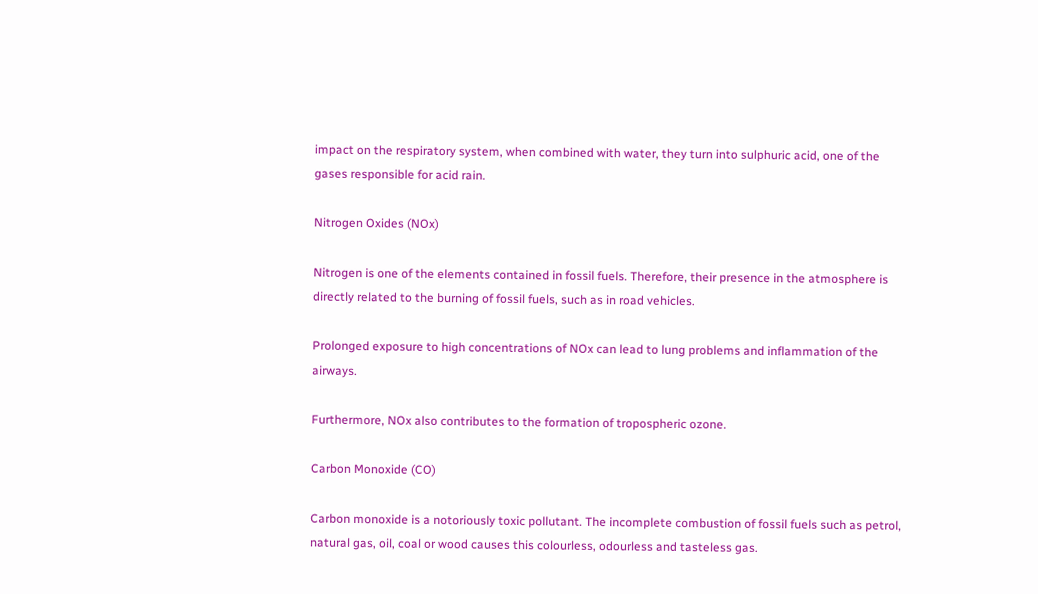impact on the respiratory system, when combined with water, they turn into sulphuric acid, one of the gases responsible for acid rain.

Nitrogen Oxides (NOx)

Nitrogen is one of the elements contained in fossil fuels. Therefore, their presence in the atmosphere is directly related to the burning of fossil fuels, such as in road vehicles.

Prolonged exposure to high concentrations of NOx can lead to lung problems and inflammation of the airways.

Furthermore, NOx also contributes to the formation of tropospheric ozone.

Carbon Monoxide (CO)

Carbon monoxide is a notoriously toxic pollutant. The incomplete combustion of fossil fuels such as petrol, natural gas, oil, coal or wood causes this colourless, odourless and tasteless gas.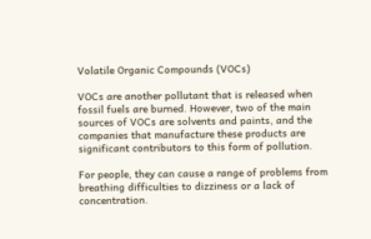Volatile Organic Compounds (VOCs)

VOCs are another pollutant that is released when fossil fuels are burned. However, two of the main sources of VOCs are solvents and paints, and the companies that manufacture these products are significant contributors to this form of pollution.

For people, they can cause a range of problems from breathing difficulties to dizziness or a lack of concentration.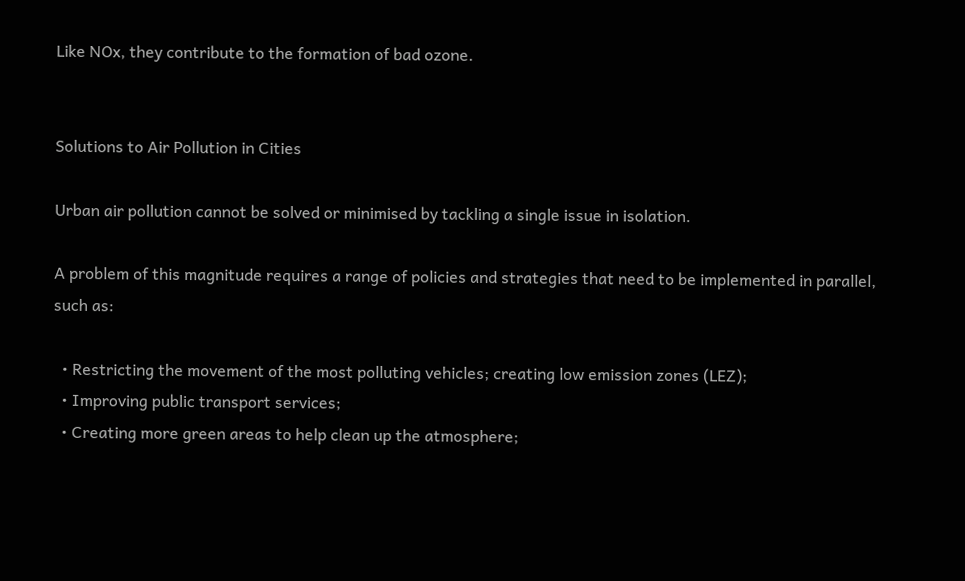Like NOx, they contribute to the formation of bad ozone.


Solutions to Air Pollution in Cities

Urban air pollution cannot be solved or minimised by tackling a single issue in isolation.

A problem of this magnitude requires a range of policies and strategies that need to be implemented in parallel, such as:

  • Restricting the movement of the most polluting vehicles; creating low emission zones (LEZ);
  • Improving public transport services;
  • Creating more green areas to help clean up the atmosphere;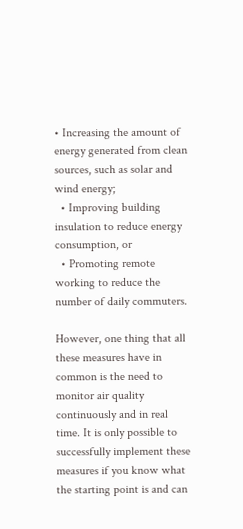• Increasing the amount of energy generated from clean sources, such as solar and wind energy;
  • Improving building insulation to reduce energy consumption, or
  • Promoting remote working to reduce the number of daily commuters.

However, one thing that all these measures have in common is the need to monitor air quality continuously and in real time. It is only possible to successfully implement these measures if you know what the starting point is and can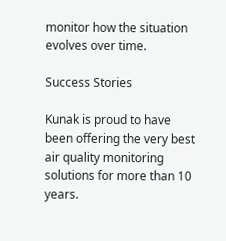monitor how the situation evolves over time.

Success Stories

Kunak is proud to have been offering the very best air quality monitoring solutions for more than 10 years.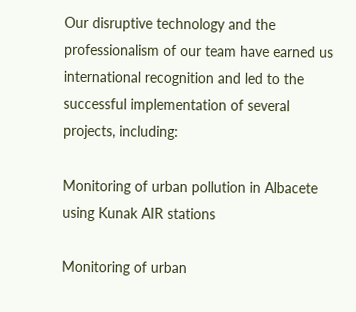Our disruptive technology and the professionalism of our team have earned us international recognition and led to the successful implementation of several projects, including:

Monitoring of urban pollution in Albacete using Kunak AIR stations

Monitoring of urban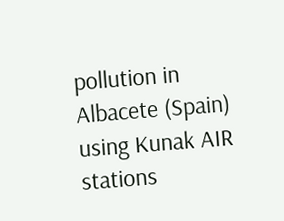pollution in Albacete (Spain) using Kunak AIR stations